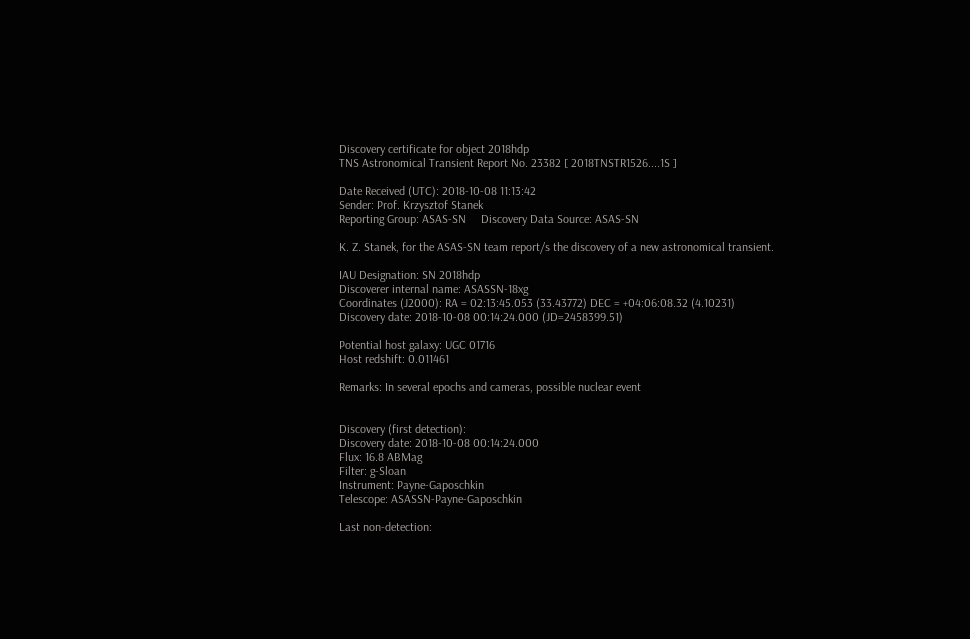Discovery certificate for object 2018hdp
TNS Astronomical Transient Report No. 23382 [ 2018TNSTR1526....1S ]

Date Received (UTC): 2018-10-08 11:13:42
Sender: Prof. Krzysztof Stanek
Reporting Group: ASAS-SN     Discovery Data Source: ASAS-SN

K. Z. Stanek, for the ASAS-SN team report/s the discovery of a new astronomical transient.

IAU Designation: SN 2018hdp
Discoverer internal name: ASASSN-18xg
Coordinates (J2000): RA = 02:13:45.053 (33.43772) DEC = +04:06:08.32 (4.10231)
Discovery date: 2018-10-08 00:14:24.000 (JD=2458399.51)

Potential host galaxy: UGC 01716
Host redshift: 0.011461

Remarks: In several epochs and cameras, possible nuclear event


Discovery (first detection):
Discovery date: 2018-10-08 00:14:24.000
Flux: 16.8 ABMag
Filter: g-Sloan
Instrument: Payne-Gaposchkin
Telescope: ASASSN-Payne-Gaposchkin

Last non-detection: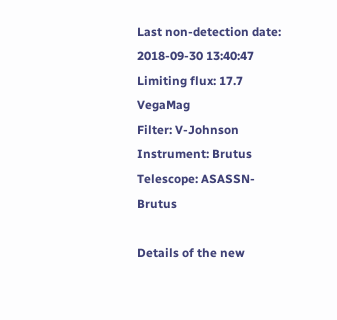Last non-detection date: 2018-09-30 13:40:47
Limiting flux: 17.7 VegaMag
Filter: V-Johnson
Instrument: Brutus
Telescope: ASASSN-Brutus

Details of the new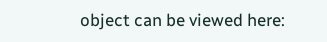object can be viewed here: